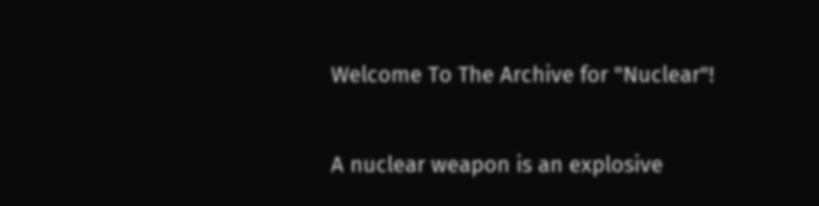Welcome To The Archive for "Nuclear"!

A nuclear weapon is an explosive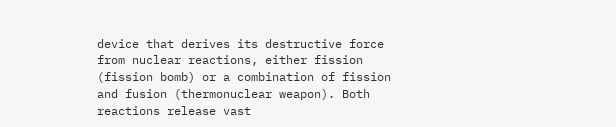device that derives its destructive force from nuclear reactions, either fission (fission bomb) or a combination of fission and fusion (thermonuclear weapon). Both reactions release vast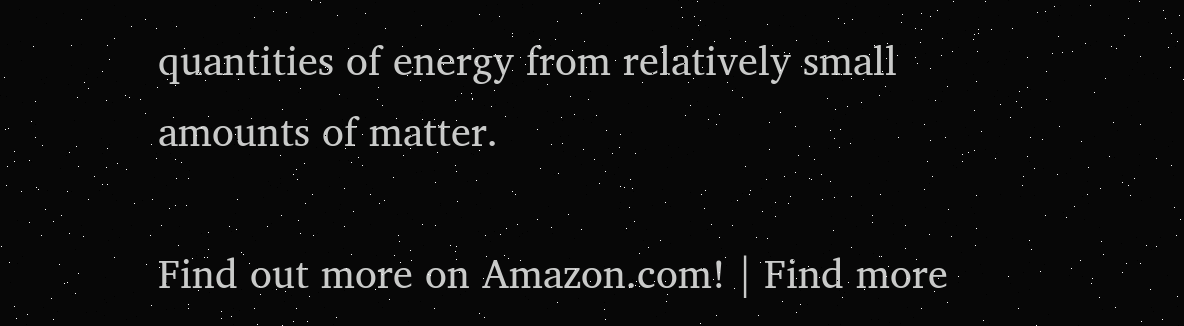quantities of energy from relatively small amounts of matter.

Find out more on Amazon.com! | Find more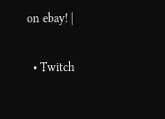on ebay! |

  • Twitch